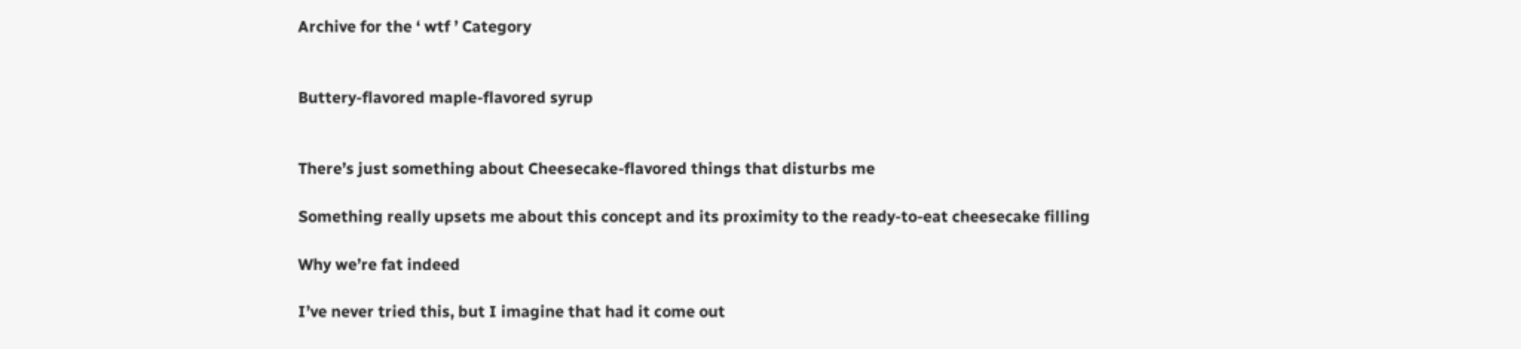Archive for the ‘ wtf ’ Category


Buttery-flavored maple-flavored syrup


There’s just something about Cheesecake-flavored things that disturbs me

Something really upsets me about this concept and its proximity to the ready-to-eat cheesecake filling

Why we’re fat indeed

I’ve never tried this, but I imagine that had it come out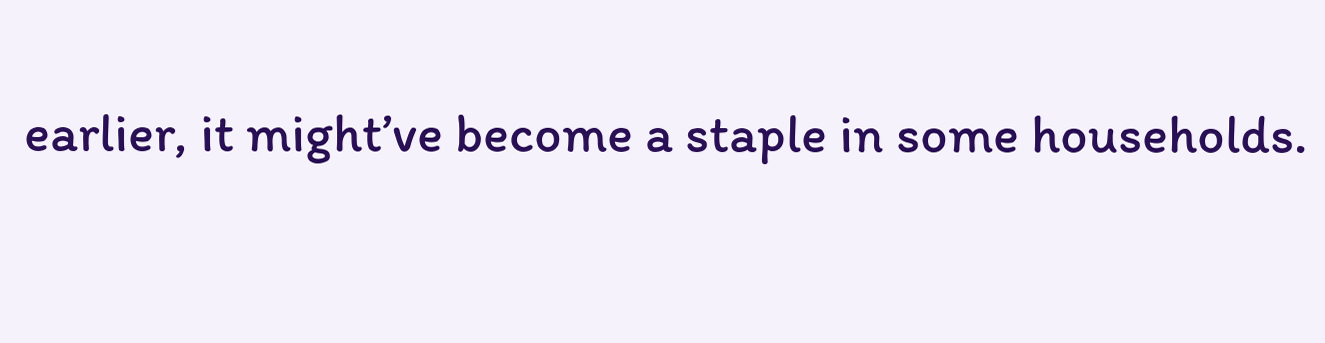earlier, it might’ve become a staple in some households.